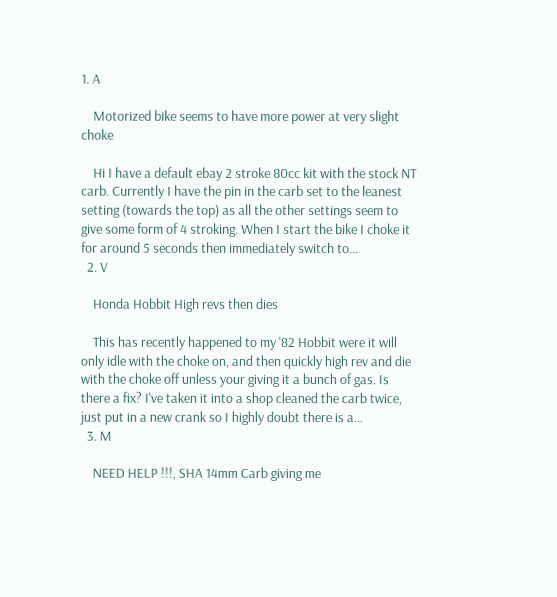1. A

    Motorized bike seems to have more power at very slight choke

    Hi I have a default ebay 2 stroke 80cc kit with the stock NT carb. Currently I have the pin in the carb set to the leanest setting (towards the top) as all the other settings seem to give some form of 4 stroking. When I start the bike I choke it for around 5 seconds then immediately switch to...
  2. V

    Honda Hobbit High revs then dies

    This has recently happened to my '82 Hobbit were it will only idle with the choke on, and then quickly high rev and die with the choke off unless your giving it a bunch of gas. Is there a fix? I've taken it into a shop cleaned the carb twice, just put in a new crank so I highly doubt there is a...
  3. M

    NEED HELP !!!, SHA 14mm Carb giving me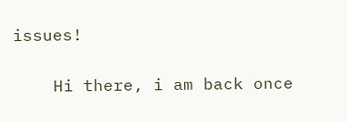issues!

    Hi there, i am back once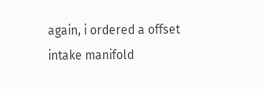again, i ordered a offset intake manifold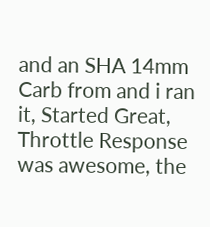and an SHA 14mm Carb from and i ran it, Started Great, Throttle Response was awesome, the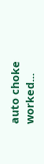auto choke worked...